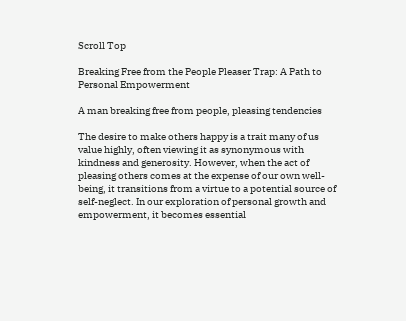Scroll Top

Breaking Free from the People Pleaser Trap: A Path to Personal Empowerment

A man breaking free from people, pleasing tendencies

The desire to make others happy is a trait many of us value highly, often viewing it as synonymous with kindness and generosity. However, when the act of pleasing others comes at the expense of our own well-being, it transitions from a virtue to a potential source of self-neglect. In our exploration of personal growth and empowerment, it becomes essential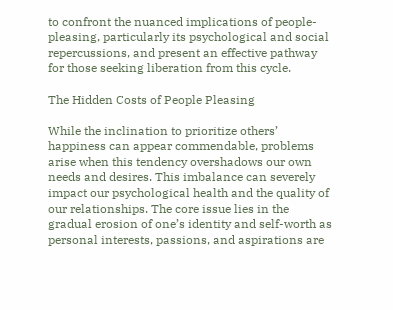to confront the nuanced implications of people-pleasing, particularly its psychological and social repercussions, and present an effective pathway for those seeking liberation from this cycle.

The Hidden Costs of People Pleasing

While the inclination to prioritize others’ happiness can appear commendable, problems arise when this tendency overshadows our own needs and desires. This imbalance can severely impact our psychological health and the quality of our relationships. The core issue lies in the gradual erosion of one’s identity and self-worth as personal interests, passions, and aspirations are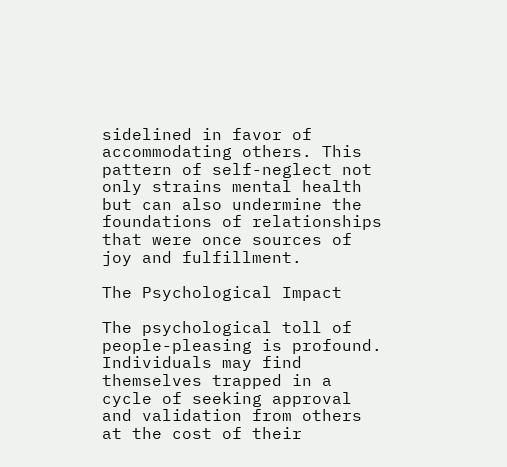sidelined in favor of accommodating others. This pattern of self-neglect not only strains mental health but can also undermine the foundations of relationships that were once sources of joy and fulfillment.

The Psychological Impact

The psychological toll of people-pleasing is profound. Individuals may find themselves trapped in a cycle of seeking approval and validation from others at the cost of their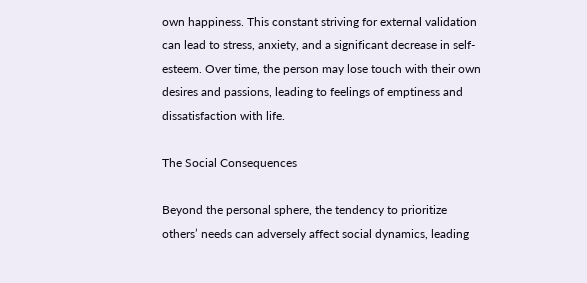own happiness. This constant striving for external validation can lead to stress, anxiety, and a significant decrease in self-esteem. Over time, the person may lose touch with their own desires and passions, leading to feelings of emptiness and dissatisfaction with life.

The Social Consequences

Beyond the personal sphere, the tendency to prioritize others’ needs can adversely affect social dynamics, leading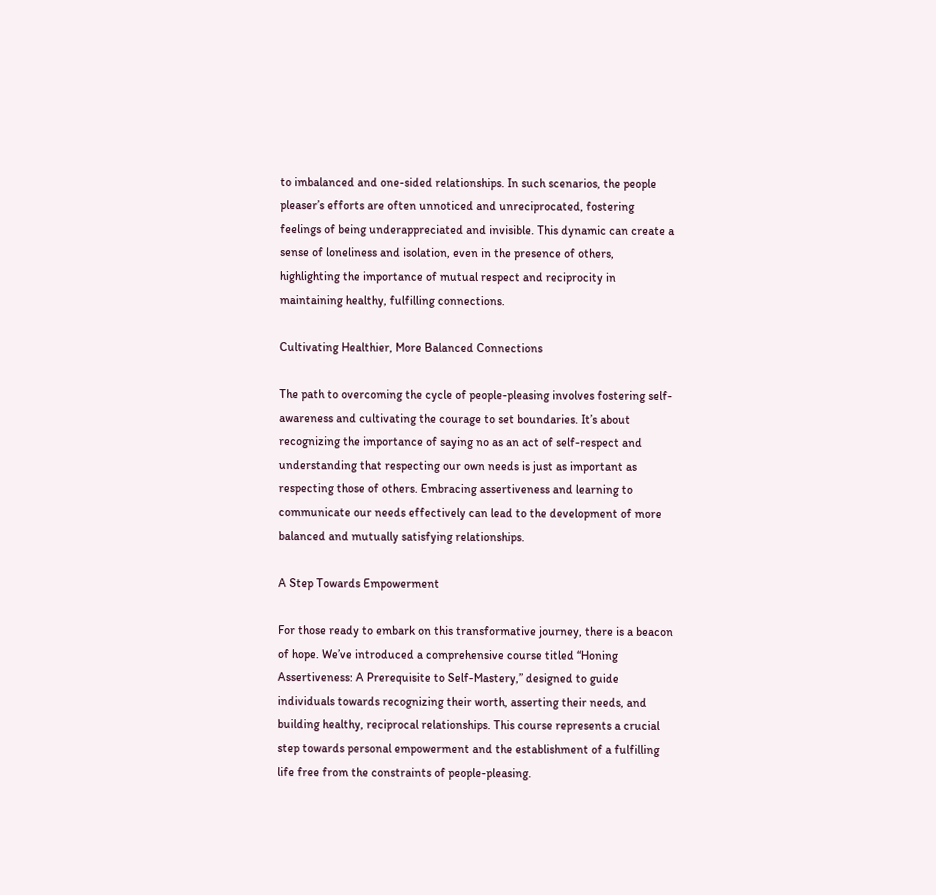to imbalanced and one-sided relationships. In such scenarios, the people pleaser’s efforts are often unnoticed and unreciprocated, fostering feelings of being underappreciated and invisible. This dynamic can create a sense of loneliness and isolation, even in the presence of others, highlighting the importance of mutual respect and reciprocity in maintaining healthy, fulfilling connections.

Cultivating Healthier, More Balanced Connections

The path to overcoming the cycle of people-pleasing involves fostering self-awareness and cultivating the courage to set boundaries. It’s about recognizing the importance of saying no as an act of self-respect and understanding that respecting our own needs is just as important as respecting those of others. Embracing assertiveness and learning to communicate our needs effectively can lead to the development of more balanced and mutually satisfying relationships.

A Step Towards Empowerment

For those ready to embark on this transformative journey, there is a beacon of hope. We’ve introduced a comprehensive course titled “Honing Assertiveness: A Prerequisite to Self-Mastery,” designed to guide individuals towards recognizing their worth, asserting their needs, and building healthy, reciprocal relationships. This course represents a crucial step towards personal empowerment and the establishment of a fulfilling life free from the constraints of people-pleasing.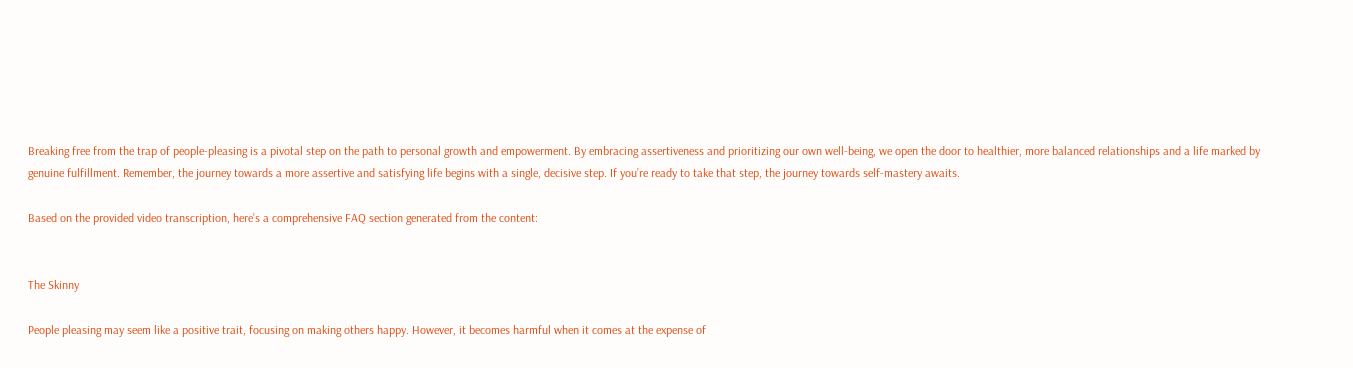Breaking free from the trap of people-pleasing is a pivotal step on the path to personal growth and empowerment. By embracing assertiveness and prioritizing our own well-being, we open the door to healthier, more balanced relationships and a life marked by genuine fulfillment. Remember, the journey towards a more assertive and satisfying life begins with a single, decisive step. If you’re ready to take that step, the journey towards self-mastery awaits.

Based on the provided video transcription, here’s a comprehensive FAQ section generated from the content:


The Skinny

People pleasing may seem like a positive trait, focusing on making others happy. However, it becomes harmful when it comes at the expense of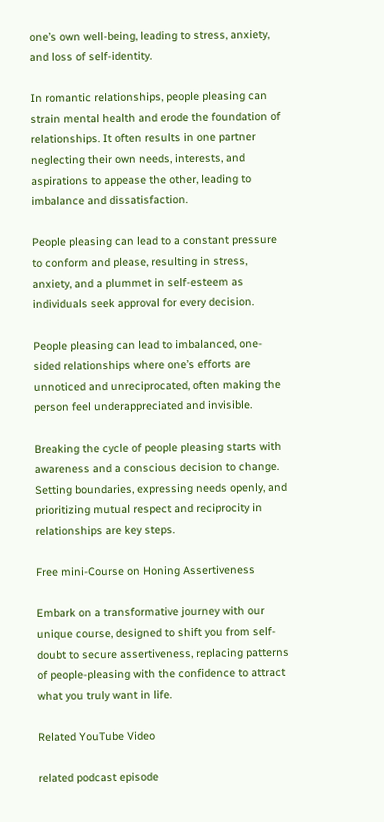one’s own well-being, leading to stress, anxiety, and loss of self-identity.

In romantic relationships, people pleasing can strain mental health and erode the foundation of relationships. It often results in one partner neglecting their own needs, interests, and aspirations to appease the other, leading to imbalance and dissatisfaction.

People pleasing can lead to a constant pressure to conform and please, resulting in stress, anxiety, and a plummet in self-esteem as individuals seek approval for every decision.

People pleasing can lead to imbalanced, one-sided relationships where one’s efforts are unnoticed and unreciprocated, often making the person feel underappreciated and invisible.

Breaking the cycle of people pleasing starts with awareness and a conscious decision to change. Setting boundaries, expressing needs openly, and prioritizing mutual respect and reciprocity in relationships are key steps.

Free mini-Course on Honing Assertiveness

Embark on a transformative journey with our unique course, designed to shift you from self-doubt to secure assertiveness, replacing patterns of people-pleasing with the confidence to attract what you truly want in life.

Related YouTube Video

related podcast episode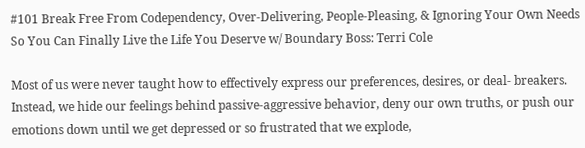#101 Break Free From Codependency, Over-Delivering, People-Pleasing, & Ignoring Your Own Needs So You Can Finally Live the Life You Deserve w/ Boundary Boss: Terri Cole

Most of us were never taught how to effectively express our preferences, desires, or deal- breakers. Instead, we hide our feelings behind passive-aggressive behavior, deny our own truths, or push our emotions down until we get depressed or so frustrated that we explode,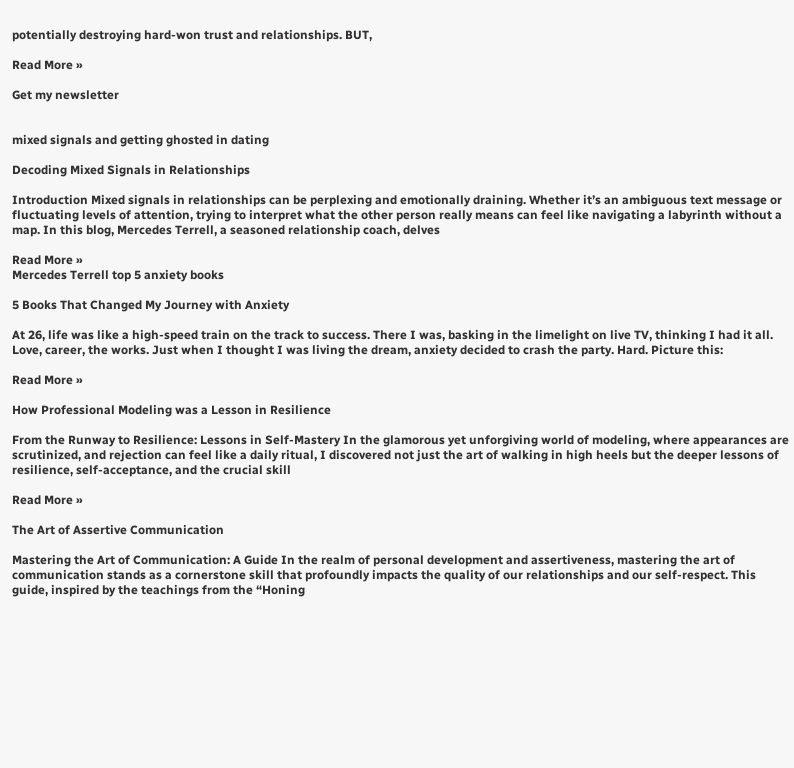potentially destroying hard-won trust and relationships. BUT,

Read More »

Get my newsletter


mixed signals and getting ghosted in dating

Decoding Mixed Signals in Relationships

Introduction Mixed signals in relationships can be perplexing and emotionally draining. Whether it’s an ambiguous text message or fluctuating levels of attention, trying to interpret what the other person really means can feel like navigating a labyrinth without a map. In this blog, Mercedes Terrell, a seasoned relationship coach, delves

Read More »
Mercedes Terrell top 5 anxiety books

5 Books That Changed My Journey with Anxiety

At 26, life was like a high-speed train on the track to success. There I was, basking in the limelight on live TV, thinking I had it all. Love, career, the works. Just when I thought I was living the dream, anxiety decided to crash the party. Hard. Picture this:

Read More »

How Professional Modeling was a Lesson in Resilience

From the Runway to Resilience: Lessons in Self-Mastery In the glamorous yet unforgiving world of modeling, where appearances are scrutinized, and rejection can feel like a daily ritual, I discovered not just the art of walking in high heels but the deeper lessons of resilience, self-acceptance, and the crucial skill

Read More »

The Art of Assertive Communication

Mastering the Art of Communication: A Guide In the realm of personal development and assertiveness, mastering the art of communication stands as a cornerstone skill that profoundly impacts the quality of our relationships and our self-respect. This guide, inspired by the teachings from the “Honing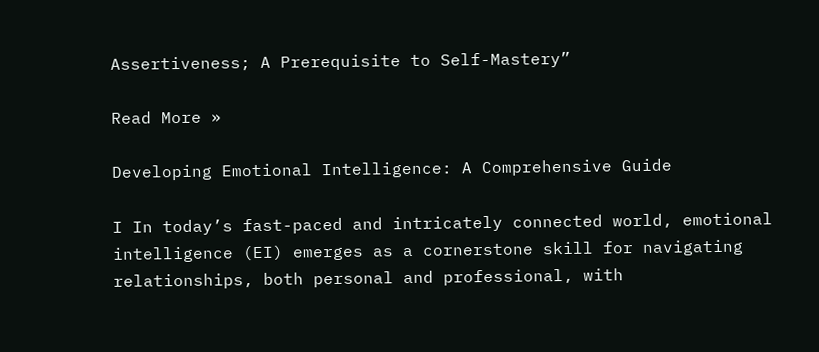Assertiveness; A Prerequisite to Self-Mastery”

Read More »

Developing Emotional Intelligence: A Comprehensive Guide

I In today’s fast-paced and intricately connected world, emotional intelligence (EI) emerges as a cornerstone skill for navigating relationships, both personal and professional, with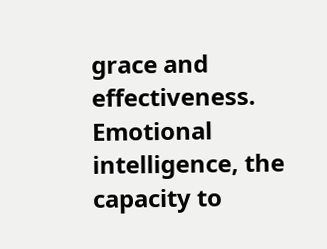grace and effectiveness. Emotional intelligence, the capacity to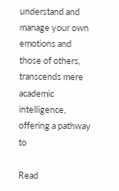understand and manage your own emotions and those of others, transcends mere academic intelligence, offering a pathway to

Read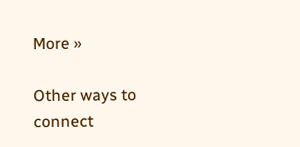More »

Other ways to connect